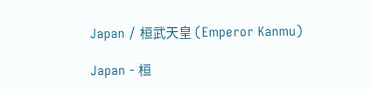Japan / 桓武天皇 (Emperor Kanmu)

Japan - 桓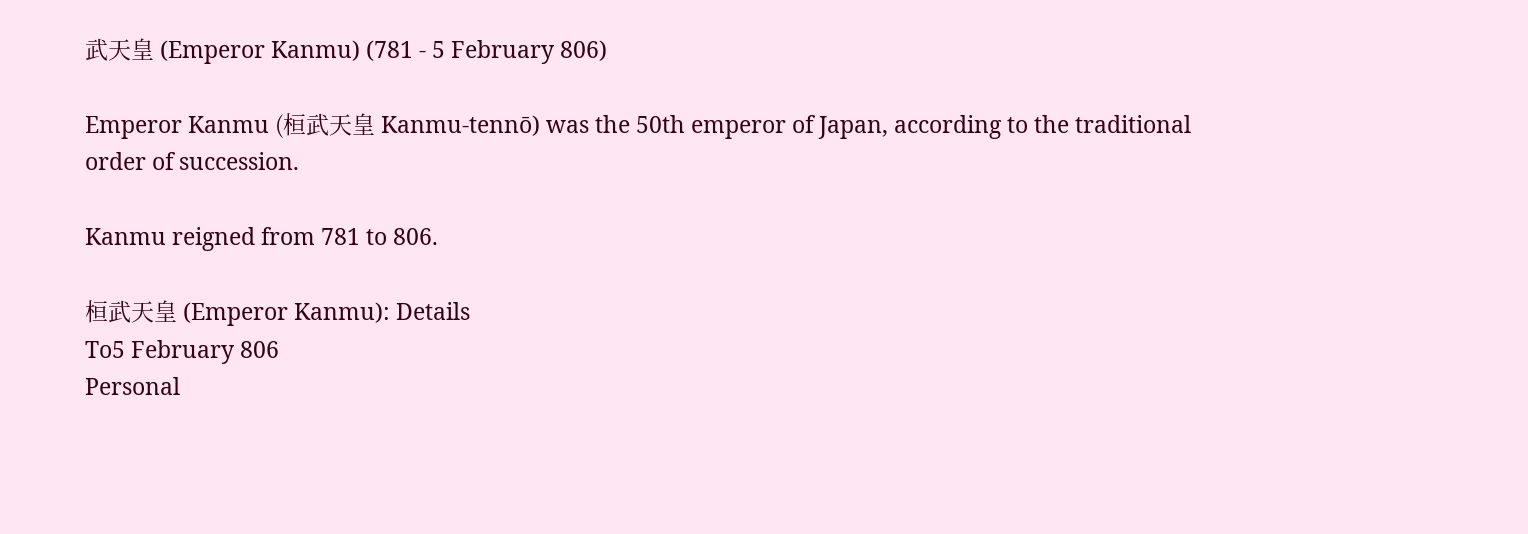武天皇 (Emperor Kanmu) (781 - 5 February 806)

Emperor Kanmu (桓武天皇 Kanmu-tennō) was the 50th emperor of Japan, according to the traditional order of succession.

Kanmu reigned from 781 to 806.

桓武天皇 (Emperor Kanmu): Details
To5 February 806
Personal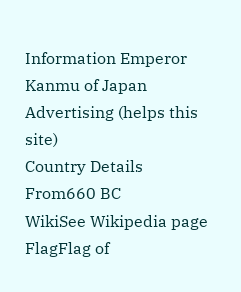Information Emperor Kanmu of Japan
Advertising (helps this site)
Country Details
From660 BC
WikiSee Wikipedia page
FlagFlag of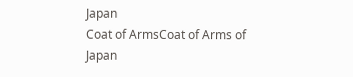Japan
Coat of ArmsCoat of Arms of Japan